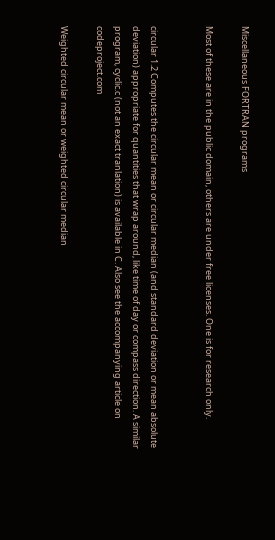Miscellaneous FORTRAN programs

Most of these are in the public domain, others are under free licenses. One is for research only.


circular 1.2 Computes the circular mean or circular median (and standard deviation or mean absolute deviation) appropriate for quantities that wrap around, like time of day or compass direction. A similar program, cyclic.c (not an exact tranlation) is available in C. Also see the accompanying article on codeproject.com

Weighted circular mean or weighted circular median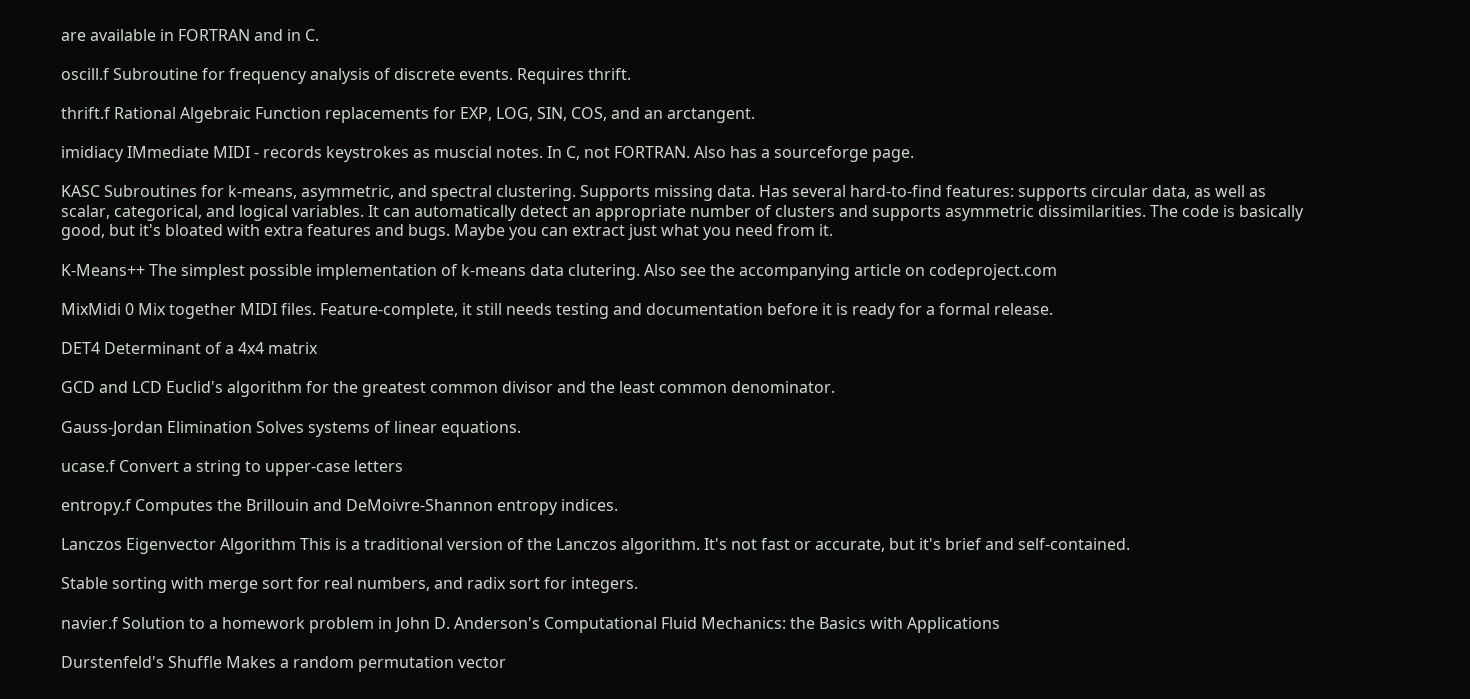are available in FORTRAN and in C.

oscill.f Subroutine for frequency analysis of discrete events. Requires thrift.

thrift.f Rational Algebraic Function replacements for EXP, LOG, SIN, COS, and an arctangent.

imidiacy IMmediate MIDI - records keystrokes as muscial notes. In C, not FORTRAN. Also has a sourceforge page.

KASC Subroutines for k-means, asymmetric, and spectral clustering. Supports missing data. Has several hard-to-find features: supports circular data, as well as scalar, categorical, and logical variables. It can automatically detect an appropriate number of clusters and supports asymmetric dissimilarities. The code is basically good, but it's bloated with extra features and bugs. Maybe you can extract just what you need from it.

K-Means++ The simplest possible implementation of k-means data clutering. Also see the accompanying article on codeproject.com

MixMidi 0 Mix together MIDI files. Feature-complete, it still needs testing and documentation before it is ready for a formal release.

DET4 Determinant of a 4x4 matrix

GCD and LCD Euclid's algorithm for the greatest common divisor and the least common denominator.

Gauss-Jordan Elimination Solves systems of linear equations.

ucase.f Convert a string to upper-case letters

entropy.f Computes the Brillouin and DeMoivre-Shannon entropy indices.

Lanczos Eigenvector Algorithm This is a traditional version of the Lanczos algorithm. It's not fast or accurate, but it's brief and self-contained.

Stable sorting with merge sort for real numbers, and radix sort for integers.

navier.f Solution to a homework problem in John D. Anderson's Computational Fluid Mechanics: the Basics with Applications

Durstenfeld's Shuffle Makes a random permutation vector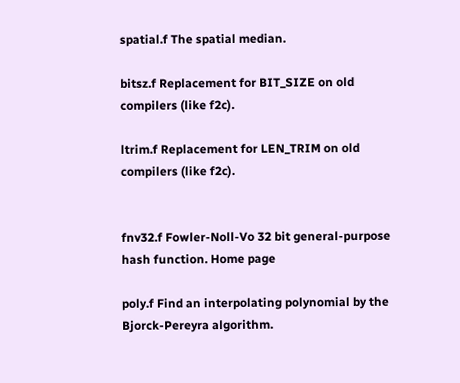spatial.f The spatial median.

bitsz.f Replacement for BIT_SIZE on old compilers (like f2c).

ltrim.f Replacement for LEN_TRIM on old compilers (like f2c).


fnv32.f Fowler-Noll-Vo 32 bit general-purpose hash function. Home page

poly.f Find an interpolating polynomial by the Bjorck-Pereyra algorithm.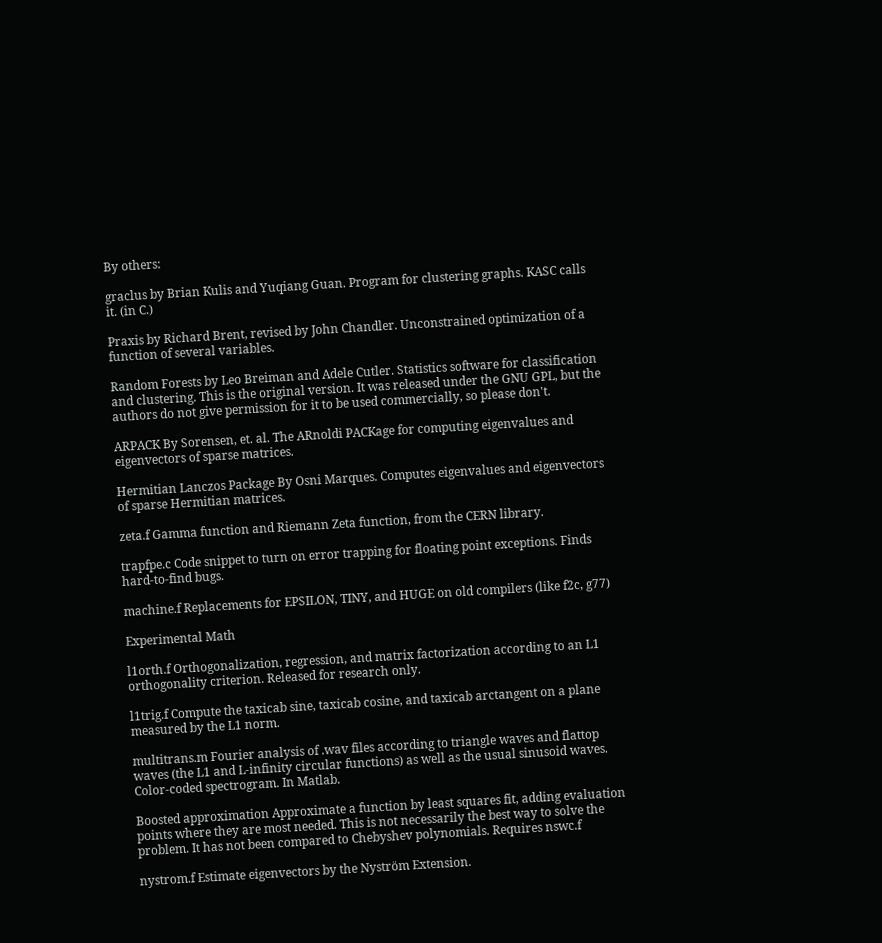By others:

graclus by Brian Kulis and Yuqiang Guan. Program for clustering graphs. KASC calls it. (in C.)

Praxis by Richard Brent, revised by John Chandler. Unconstrained optimization of a function of several variables.

Random Forests by Leo Breiman and Adele Cutler. Statistics software for classification and clustering. This is the original version. It was released under the GNU GPL, but the authors do not give permission for it to be used commercially, so please don't.

ARPACK By Sorensen, et. al. The ARnoldi PACKage for computing eigenvalues and eigenvectors of sparse matrices.

Hermitian Lanczos Package By Osni Marques. Computes eigenvalues and eigenvectors of sparse Hermitian matrices.

zeta.f Gamma function and Riemann Zeta function, from the CERN library.

trapfpe.c Code snippet to turn on error trapping for floating point exceptions. Finds hard-to-find bugs.

machine.f Replacements for EPSILON, TINY, and HUGE on old compilers (like f2c, g77)

Experimental Math

l1orth.f Orthogonalization, regression, and matrix factorization according to an L1 orthogonality criterion. Released for research only.

l1trig.f Compute the taxicab sine, taxicab cosine, and taxicab arctangent on a plane measured by the L1 norm.

multitrans.m Fourier analysis of .wav files according to triangle waves and flattop waves (the L1 and L-infinity circular functions) as well as the usual sinusoid waves. Color-coded spectrogram. In Matlab.

Boosted approximation Approximate a function by least squares fit, adding evaluation points where they are most needed. This is not necessarily the best way to solve the problem. It has not been compared to Chebyshev polynomials. Requires nswc.f

nystrom.f Estimate eigenvectors by the Nyström Extension.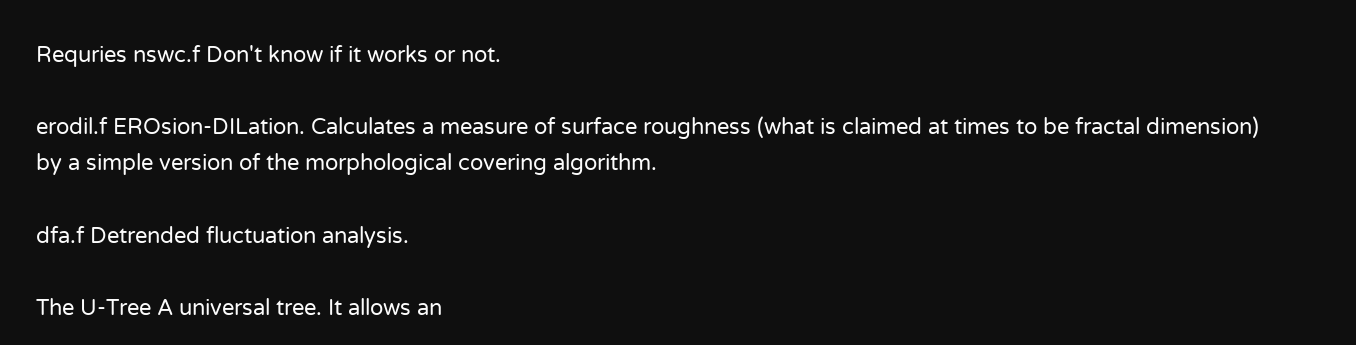Requries nswc.f Don't know if it works or not.

erodil.f EROsion-DILation. Calculates a measure of surface roughness (what is claimed at times to be fractal dimension) by a simple version of the morphological covering algorithm.

dfa.f Detrended fluctuation analysis.

The U-Tree A universal tree. It allows an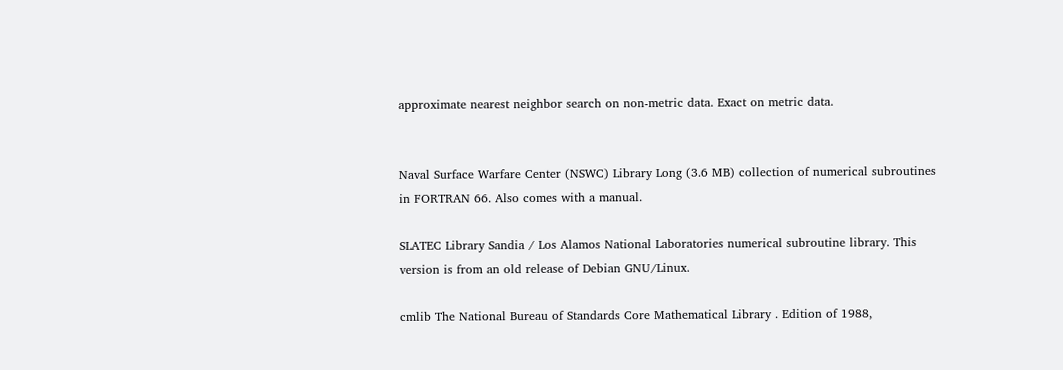approximate nearest neighbor search on non-metric data. Exact on metric data.


Naval Surface Warfare Center (NSWC) Library Long (3.6 MB) collection of numerical subroutines in FORTRAN 66. Also comes with a manual.

SLATEC Library Sandia / Los Alamos National Laboratories numerical subroutine library. This version is from an old release of Debian GNU/Linux.

cmlib The National Bureau of Standards Core Mathematical Library . Edition of 1988,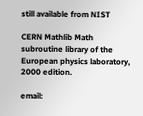still available from NIST

CERN Mathlib Math subroutine library of the European physics laboratory, 2000 edition.

email: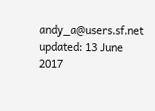andy_a@users.sf.net
updated: 13 June 2017